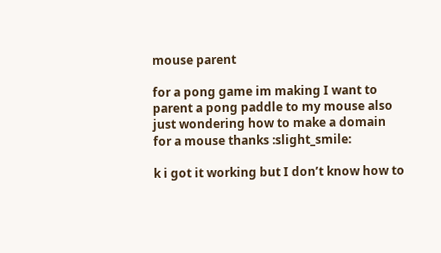mouse parent

for a pong game im making I want to parent a pong paddle to my mouse also just wondering how to make a domain for a mouse thanks :slight_smile:

k i got it working but I don’t know how to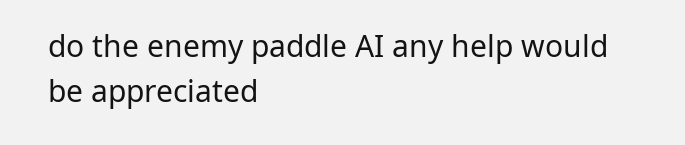do the enemy paddle AI any help would be appreciated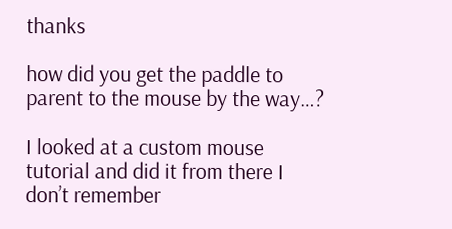thanks

how did you get the paddle to parent to the mouse by the way…?

I looked at a custom mouse tutorial and did it from there I don’t remember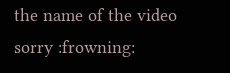the name of the video sorry :frowning: